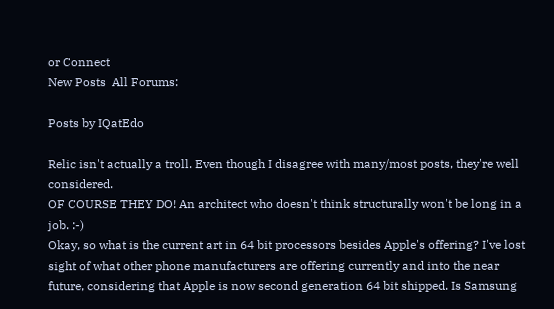or Connect
New Posts  All Forums:

Posts by IQatEdo

Relic isn't actually a troll. Even though I disagree with many/most posts, they're well considered.
OF COURSE THEY DO! An architect who doesn't think structurally won't be long in a job. :-)
Okay, so what is the current art in 64 bit processors besides Apple's offering? I've lost sight of what other phone manufacturers are offering currently and into the near future, considering that Apple is now second generation 64 bit shipped. Is Samsung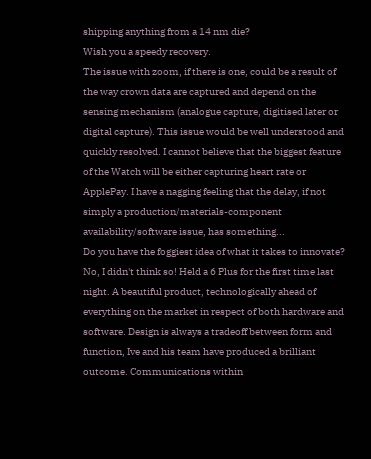shipping anything from a 14 nm die?
Wish you a speedy recovery.
The issue with zoom, if there is one, could be a result of the way crown data are captured and depend on the sensing mechanism (analogue capture, digitised later or digital capture). This issue would be well understood and quickly resolved. I cannot believe that the biggest feature of the Watch will be either capturing heart rate or ApplePay. I have a nagging feeling that the delay, if not simply a production/materials-component availability/software issue, has something...
Do you have the foggiest idea of what it takes to innovate? No, I didn't think so! Held a 6 Plus for the first time last night. A beautiful product, technologically ahead of everything on the market in respect of both hardware and software. Design is always a tradeoff between form and function, Ive and his team have produced a brilliant outcome. Communications within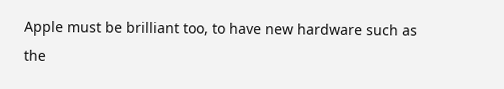Apple must be brilliant too, to have new hardware such as the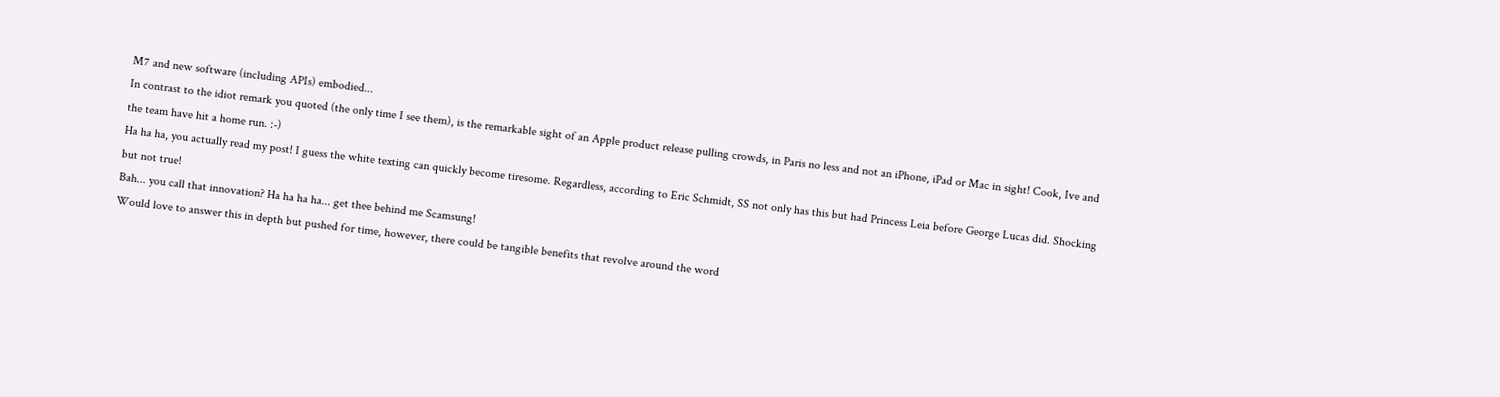M7 and new software (including APIs) embodied...
In contrast to the idiot remark you quoted (the only time I see them), is the remarkable sight of an Apple product release pulling crowds, in Paris no less and not an iPhone, iPad or Mac in sight! Cook, Ive and the team have hit a home run. :-)
Ha ha ha, you actually read my post! I guess the white texting can quickly become tiresome. Regardless, according to Eric Schmidt, SS not only has this but had Princess Leia before George Lucas did. Shocking but not true!
Bah... you call that innovation? Ha ha ha ha... get thee behind me Scamsung!
Would love to answer this in depth but pushed for time, however, there could be tangible benefits that revolve around the word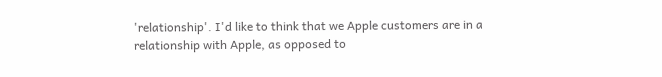'relationship'. I'd like to think that we Apple customers are in a relationship with Apple, as opposed to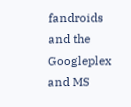fandroids and the Googleplex and MS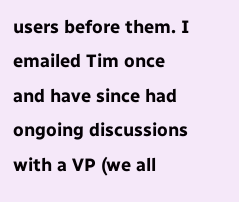users before them. I emailed Tim once and have since had ongoing discussions with a VP (we all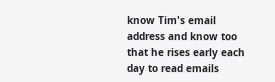know Tim's email address and know too that he rises early each day to read emails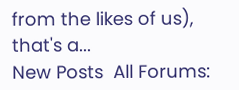from the likes of us), that's a...
New Posts  All Forums: